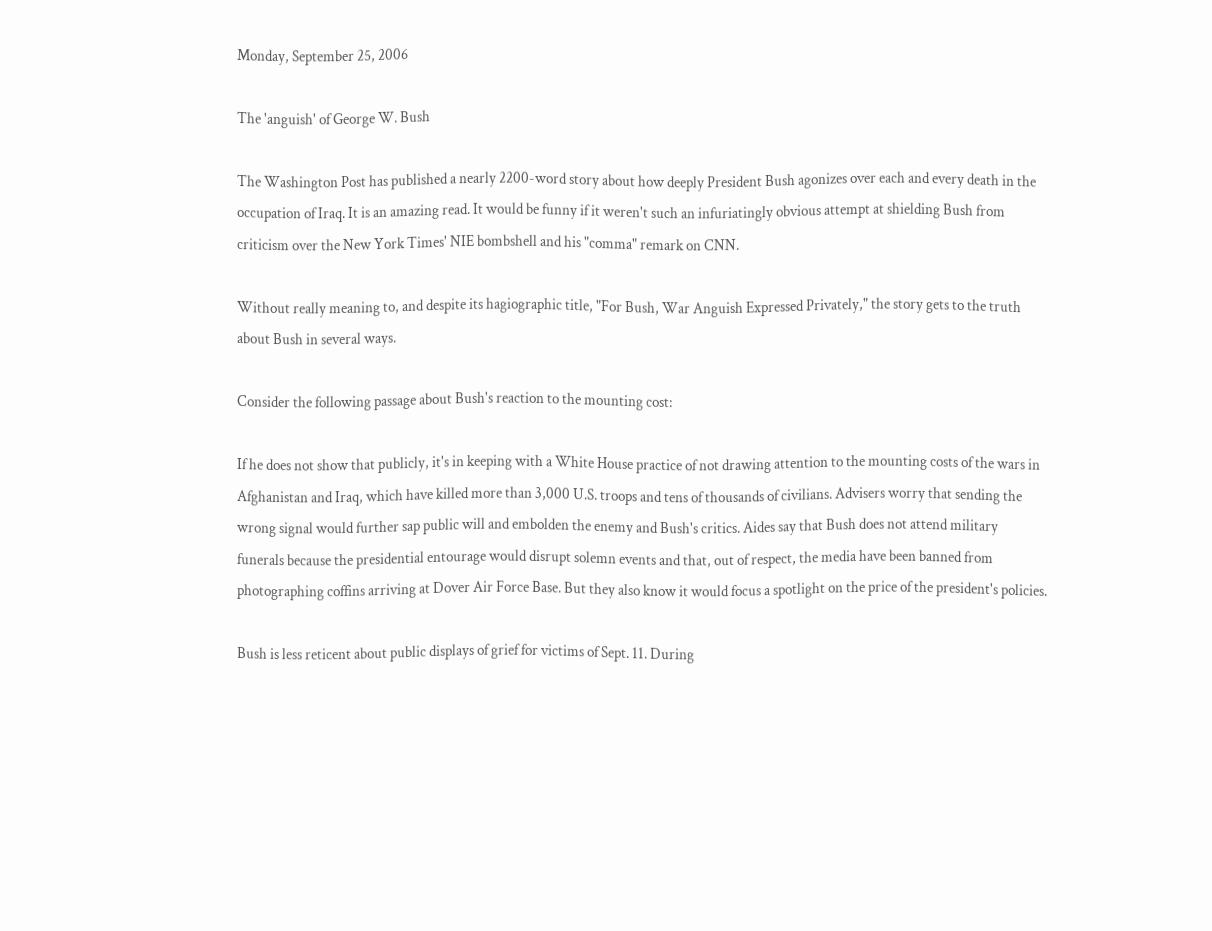Monday, September 25, 2006

The 'anguish' of George W. Bush

The Washington Post has published a nearly 2200-word story about how deeply President Bush agonizes over each and every death in the occupation of Iraq. It is an amazing read. It would be funny if it weren't such an infuriatingly obvious attempt at shielding Bush from criticism over the New York Times' NIE bombshell and his "comma" remark on CNN.

Without really meaning to, and despite its hagiographic title, "For Bush, War Anguish Expressed Privately," the story gets to the truth about Bush in several ways.

Consider the following passage about Bush's reaction to the mounting cost:

If he does not show that publicly, it's in keeping with a White House practice of not drawing attention to the mounting costs of the wars in Afghanistan and Iraq, which have killed more than 3,000 U.S. troops and tens of thousands of civilians. Advisers worry that sending the wrong signal would further sap public will and embolden the enemy and Bush's critics. Aides say that Bush does not attend military funerals because the presidential entourage would disrupt solemn events and that, out of respect, the media have been banned from photographing coffins arriving at Dover Air Force Base. But they also know it would focus a spotlight on the price of the president's policies.

Bush is less reticent about public displays of grief for victims of Sept. 11. During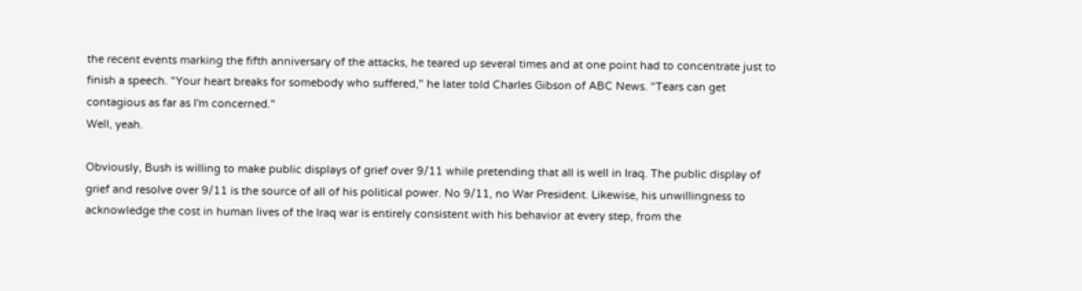the recent events marking the fifth anniversary of the attacks, he teared up several times and at one point had to concentrate just to finish a speech. "Your heart breaks for somebody who suffered," he later told Charles Gibson of ABC News. "Tears can get contagious as far as I'm concerned."
Well, yeah.

Obviously, Bush is willing to make public displays of grief over 9/11 while pretending that all is well in Iraq. The public display of grief and resolve over 9/11 is the source of all of his political power. No 9/11, no War President. Likewise, his unwillingness to acknowledge the cost in human lives of the Iraq war is entirely consistent with his behavior at every step, from the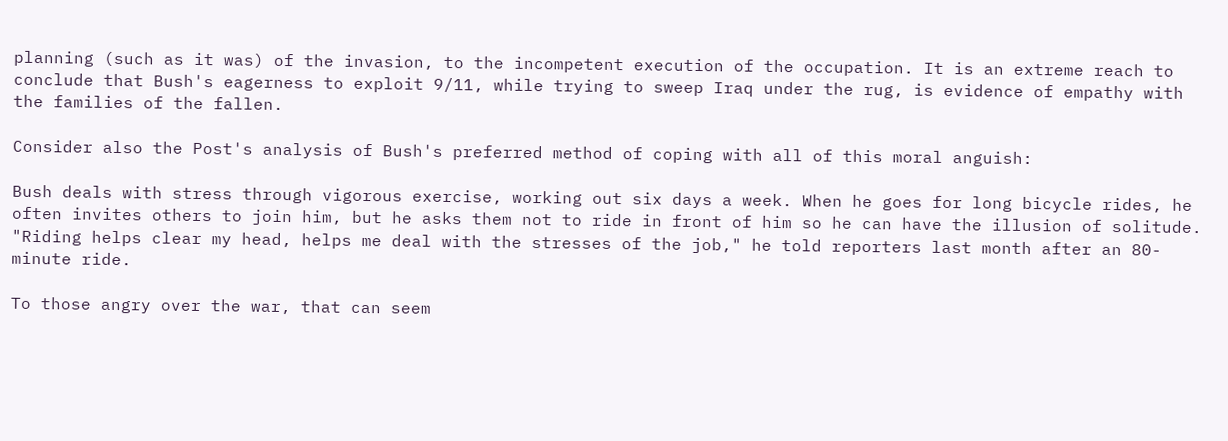planning (such as it was) of the invasion, to the incompetent execution of the occupation. It is an extreme reach to conclude that Bush's eagerness to exploit 9/11, while trying to sweep Iraq under the rug, is evidence of empathy with the families of the fallen.

Consider also the Post's analysis of Bush's preferred method of coping with all of this moral anguish:

Bush deals with stress through vigorous exercise, working out six days a week. When he goes for long bicycle rides, he often invites others to join him, but he asks them not to ride in front of him so he can have the illusion of solitude. "Riding helps clear my head, helps me deal with the stresses of the job," he told reporters last month after an 80-minute ride.

To those angry over the war, that can seem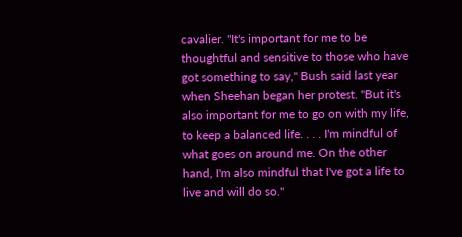cavalier. "It's important for me to be thoughtful and sensitive to those who have got something to say," Bush said last year when Sheehan began her protest. "But it's also important for me to go on with my life, to keep a balanced life. . . . I'm mindful of what goes on around me. On the other hand, I'm also mindful that I've got a life to live and will do so."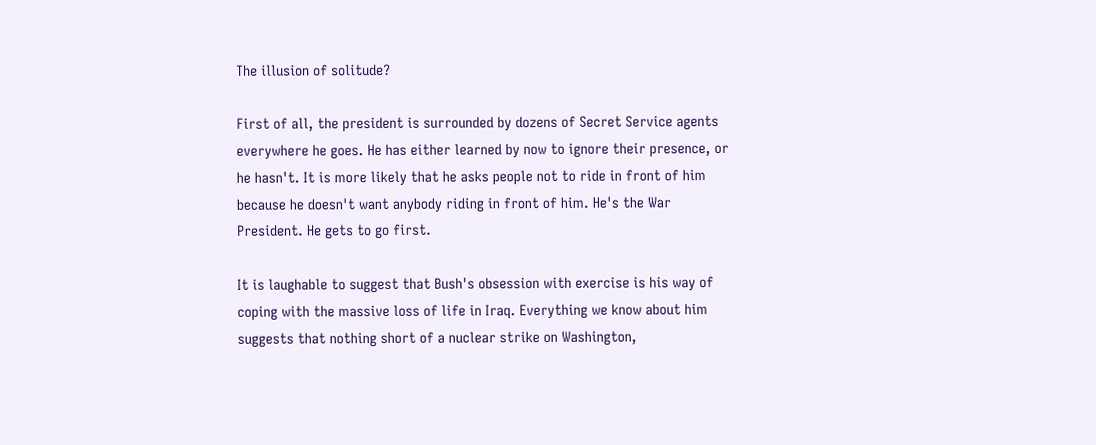The illusion of solitude?

First of all, the president is surrounded by dozens of Secret Service agents everywhere he goes. He has either learned by now to ignore their presence, or he hasn't. It is more likely that he asks people not to ride in front of him because he doesn't want anybody riding in front of him. He's the War President. He gets to go first.

It is laughable to suggest that Bush's obsession with exercise is his way of coping with the massive loss of life in Iraq. Everything we know about him suggests that nothing short of a nuclear strike on Washington,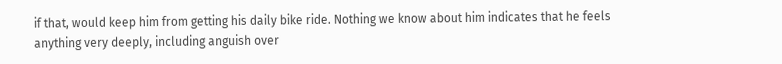if that, would keep him from getting his daily bike ride. Nothing we know about him indicates that he feels anything very deeply, including anguish over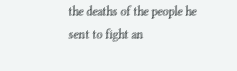the deaths of the people he sent to fight an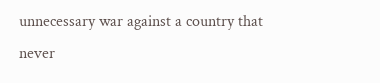unnecessary war against a country that never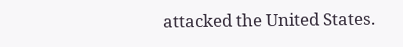attacked the United States.